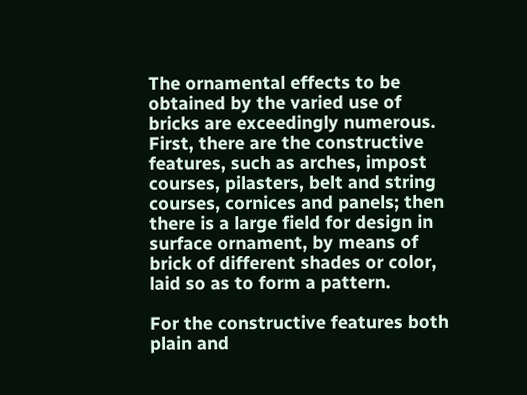The ornamental effects to be obtained by the varied use of bricks are exceedingly numerous. First, there are the constructive features, such as arches, impost courses, pilasters, belt and string courses, cornices and panels; then there is a large field for design in surface ornament, by means of brick of different shades or color, laid so as to form a pattern.

For the constructive features both plain and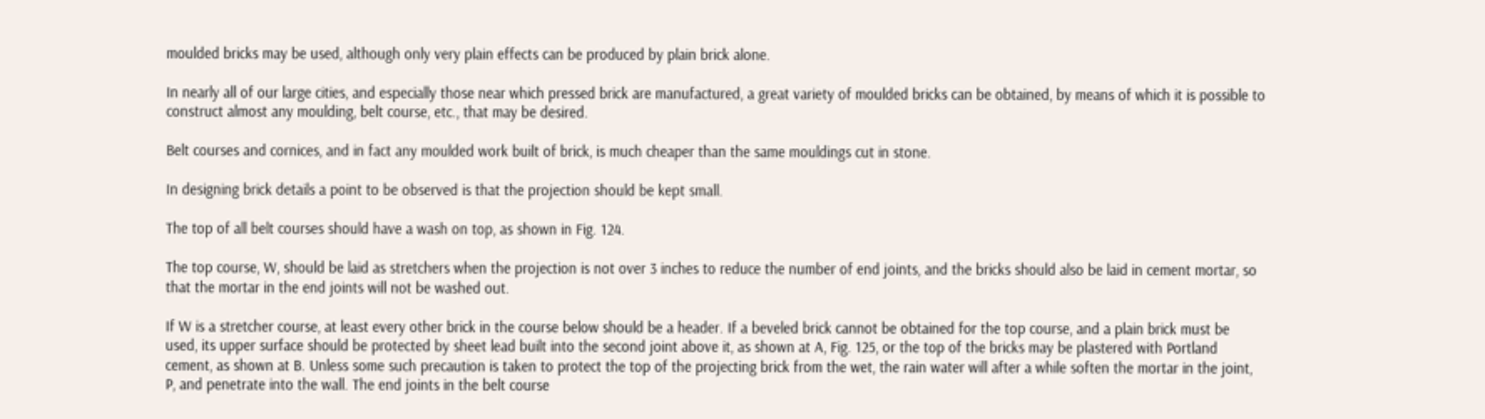moulded bricks may be used, although only very plain effects can be produced by plain brick alone.

In nearly all of our large cities, and especially those near which pressed brick are manufactured, a great variety of moulded bricks can be obtained, by means of which it is possible to construct almost any moulding, belt course, etc., that may be desired.

Belt courses and cornices, and in fact any moulded work built of brick, is much cheaper than the same mouldings cut in stone.

In designing brick details a point to be observed is that the projection should be kept small.

The top of all belt courses should have a wash on top, as shown in Fig. 124.

The top course, W, should be laid as stretchers when the projection is not over 3 inches to reduce the number of end joints, and the bricks should also be laid in cement mortar, so that the mortar in the end joints will not be washed out.

If W is a stretcher course, at least every other brick in the course below should be a header. If a beveled brick cannot be obtained for the top course, and a plain brick must be used, its upper surface should be protected by sheet lead built into the second joint above it, as shown at A, Fig. 125, or the top of the bricks may be plastered with Portland cement, as shown at B. Unless some such precaution is taken to protect the top of the projecting brick from the wet, the rain water will after a while soften the mortar in the joint, P, and penetrate into the wall. The end joints in the belt course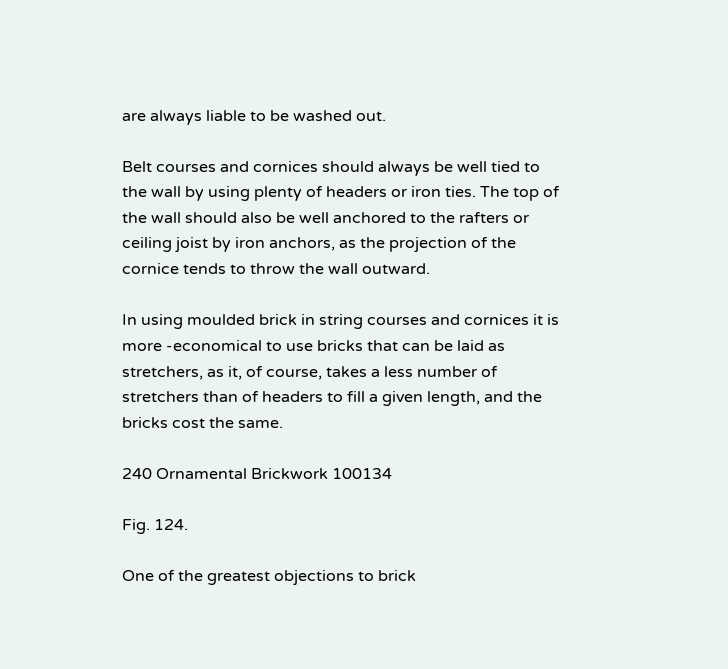are always liable to be washed out.

Belt courses and cornices should always be well tied to the wall by using plenty of headers or iron ties. The top of the wall should also be well anchored to the rafters or ceiling joist by iron anchors, as the projection of the cornice tends to throw the wall outward.

In using moulded brick in string courses and cornices it is more -economical to use bricks that can be laid as stretchers, as it, of course, takes a less number of stretchers than of headers to fill a given length, and the bricks cost the same.

240 Ornamental Brickwork 100134

Fig. 124.

One of the greatest objections to brick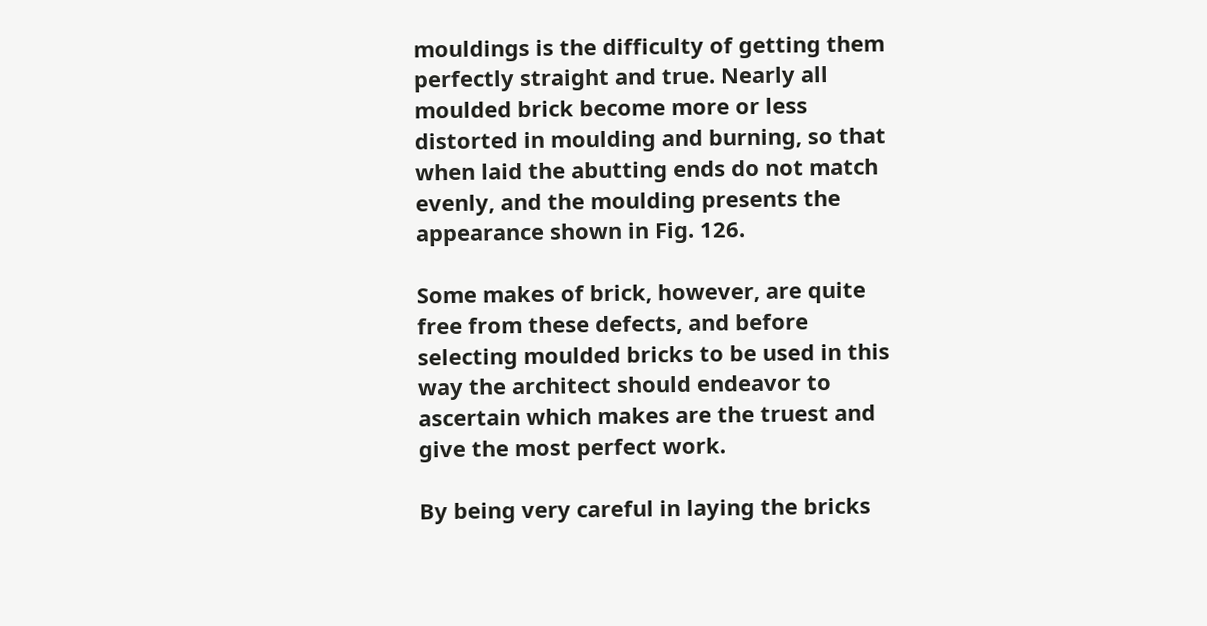mouldings is the difficulty of getting them perfectly straight and true. Nearly all moulded brick become more or less distorted in moulding and burning, so that when laid the abutting ends do not match evenly, and the moulding presents the appearance shown in Fig. 126.

Some makes of brick, however, are quite free from these defects, and before selecting moulded bricks to be used in this way the architect should endeavor to ascertain which makes are the truest and give the most perfect work.

By being very careful in laying the bricks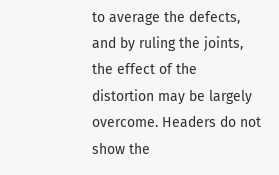to average the defects, and by ruling the joints, the effect of the distortion may be largely overcome. Headers do not show the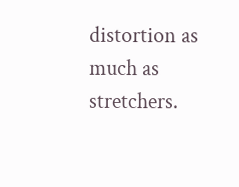distortion as much as stretchers.